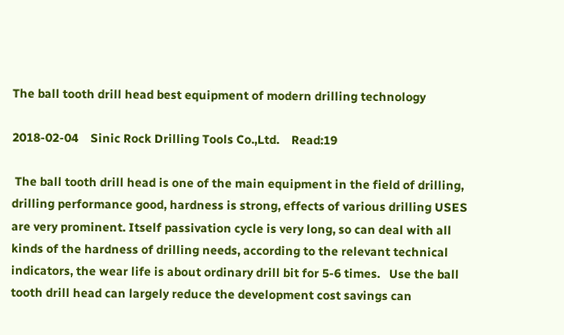The ball tooth drill head best equipment of modern drilling technology

2018-02-04    Sinic Rock Drilling Tools Co.,Ltd.    Read:19

 The ball tooth drill head is one of the main equipment in the field of drilling, drilling performance good, hardness is strong, effects of various drilling USES are very prominent. Itself passivation cycle is very long, so can deal with all kinds of the hardness of drilling needs, according to the relevant technical indicators, the wear life is about ordinary drill bit for 5-6 times.   Use the ball tooth drill head can largely reduce the development cost savings can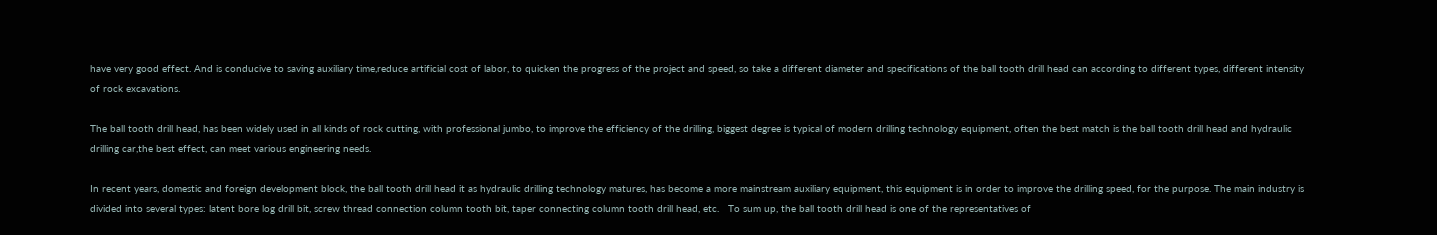have very good effect. And is conducive to saving auxiliary time,reduce artificial cost of labor, to quicken the progress of the project and speed, so take a different diameter and specifications of the ball tooth drill head can according to different types, different intensity of rock excavations.

The ball tooth drill head, has been widely used in all kinds of rock cutting, with professional jumbo, to improve the efficiency of the drilling, biggest degree is typical of modern drilling technology equipment, often the best match is the ball tooth drill head and hydraulic drilling car,the best effect, can meet various engineering needs.

In recent years, domestic and foreign development block, the ball tooth drill head it as hydraulic drilling technology matures, has become a more mainstream auxiliary equipment, this equipment is in order to improve the drilling speed, for the purpose. The main industry is divided into several types: latent bore log drill bit, screw thread connection column tooth bit, taper connecting column tooth drill head, etc.   To sum up, the ball tooth drill head is one of the representatives of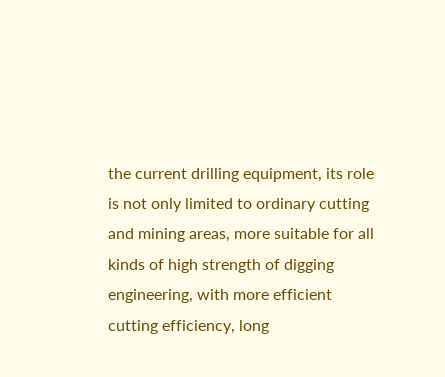the current drilling equipment, its role is not only limited to ordinary cutting and mining areas, more suitable for all kinds of high strength of digging engineering, with more efficient cutting efficiency, long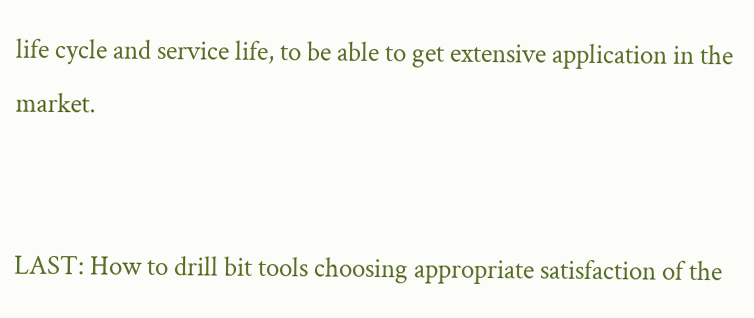life cycle and service life, to be able to get extensive application in the market.


LAST: How to drill bit tools choosing appropriate satisfaction of the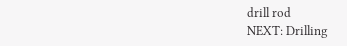drill rod
NEXT: Drilling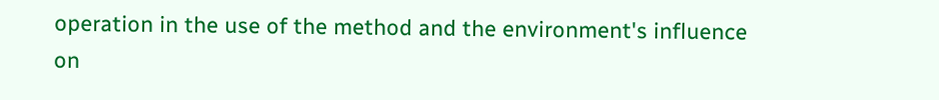operation in the use of the method and the environment's influence on